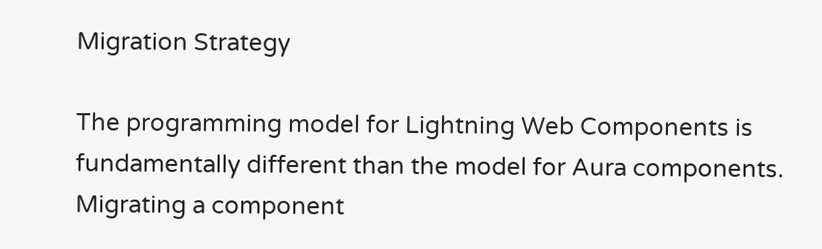Migration Strategy

The programming model for Lightning Web Components is fundamentally different than the model for Aura components. Migrating a component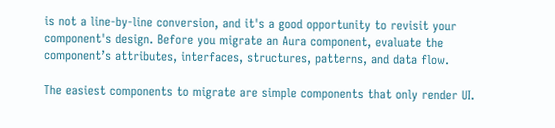is not a line-by-line conversion, and it's a good opportunity to revisit your component's design. Before you migrate an Aura component, evaluate the component’s attributes, interfaces, structures, patterns, and data flow.

The easiest components to migrate are simple components that only render UI.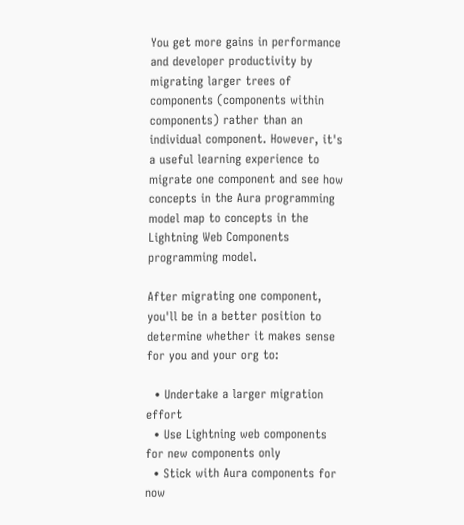You get more gains in performance and developer productivity by migrating larger trees of components (components within components) rather than an individual component. However, it's a useful learning experience to migrate one component and see how concepts in the Aura programming model map to concepts in the Lightning Web Components programming model.

After migrating one component, you'll be in a better position to determine whether it makes sense for you and your org to:

  • Undertake a larger migration effort
  • Use Lightning web components for new components only
  • Stick with Aura components for now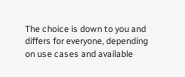The choice is down to you and differs for everyone, depending on use cases and available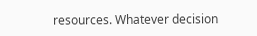resources. Whatever decision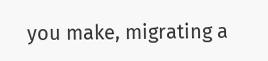you make, migrating a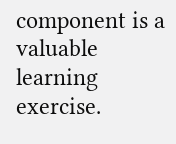component is a valuable learning exercise.